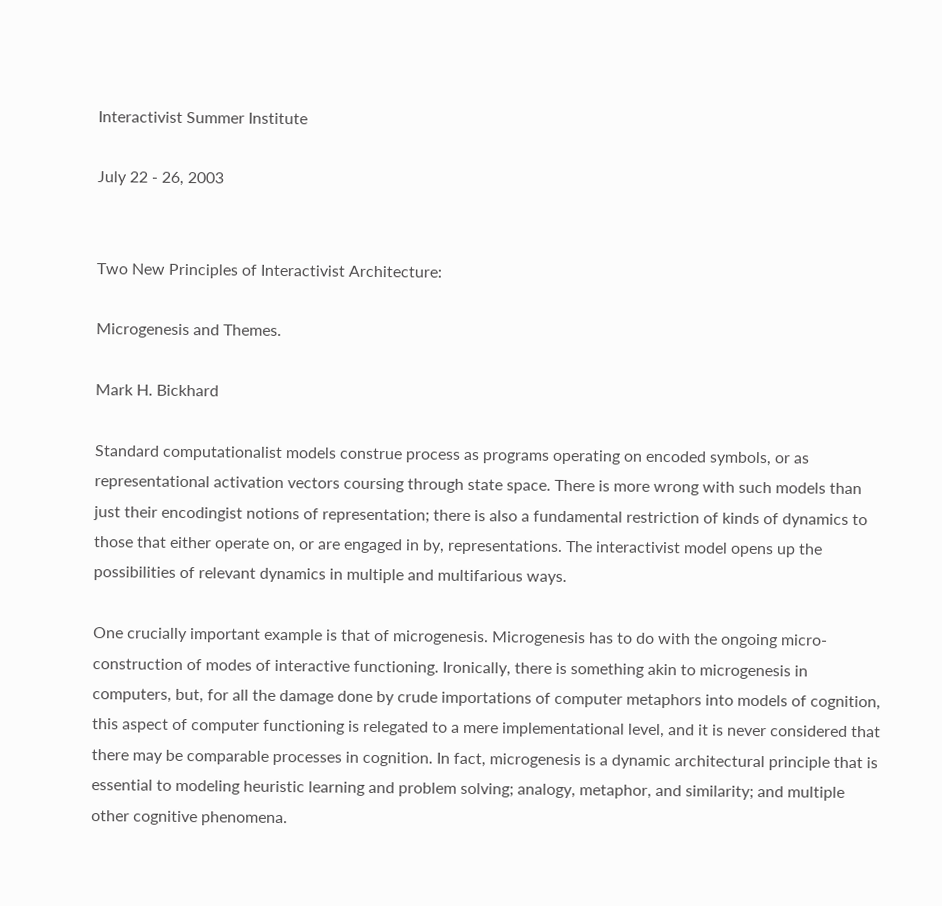Interactivist Summer Institute

July 22 - 26, 2003


Two New Principles of Interactivist Architecture:

Microgenesis and Themes.

Mark H. Bickhard

Standard computationalist models construe process as programs operating on encoded symbols, or as representational activation vectors coursing through state space. There is more wrong with such models than just their encodingist notions of representation; there is also a fundamental restriction of kinds of dynamics to those that either operate on, or are engaged in by, representations. The interactivist model opens up the possibilities of relevant dynamics in multiple and multifarious ways.

One crucially important example is that of microgenesis. Microgenesis has to do with the ongoing micro-construction of modes of interactive functioning. Ironically, there is something akin to microgenesis in computers, but, for all the damage done by crude importations of computer metaphors into models of cognition, this aspect of computer functioning is relegated to a mere implementational level, and it is never considered that there may be comparable processes in cognition. In fact, microgenesis is a dynamic architectural principle that is essential to modeling heuristic learning and problem solving; analogy, metaphor, and similarity; and multiple other cognitive phenomena.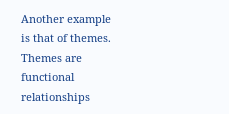Another example is that of themes. Themes are functional relationships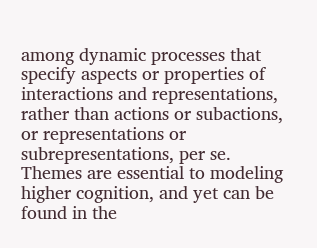among dynamic processes that specify aspects or properties of interactions and representations, rather than actions or subactions, or representations or subrepresentations, per se. Themes are essential to modeling higher cognition, and yet can be found in the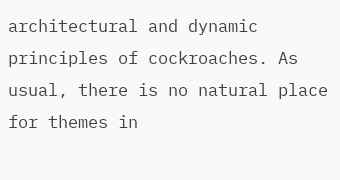architectural and dynamic principles of cockroaches. As usual, there is no natural place for themes in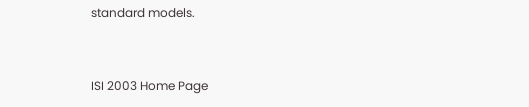standard models.


ISI 2003 Home Page